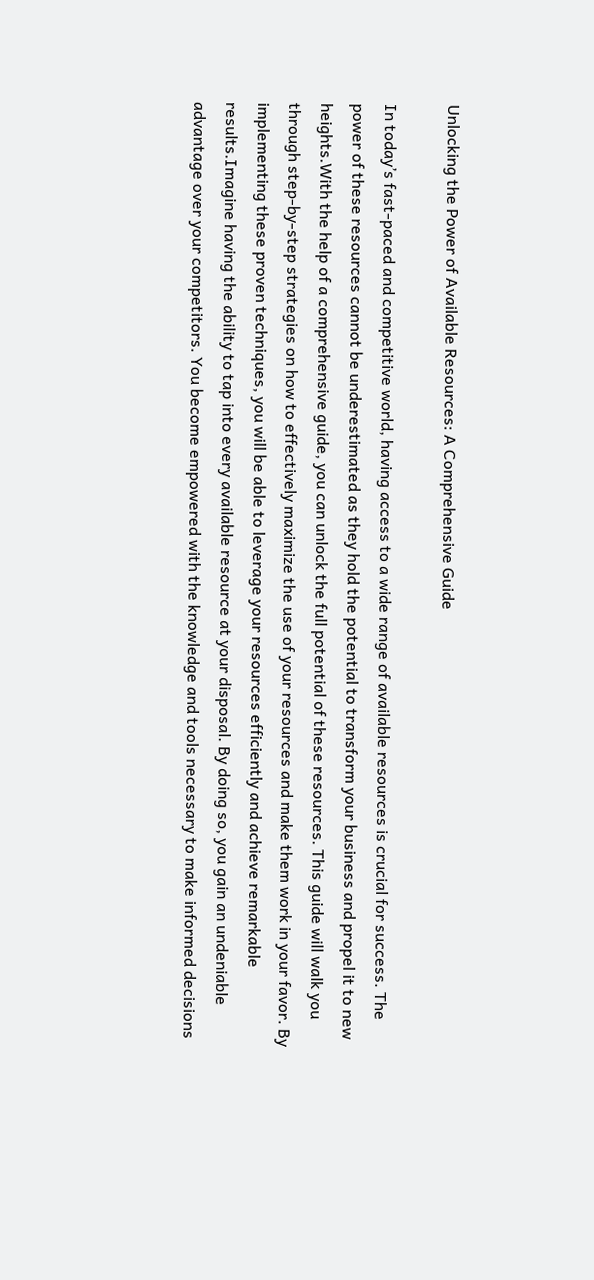Unlocking the Power of Available Resources: A Comprehensive Guide

In today’s fast-paced and competitive world, having access to a wide range of available resources is crucial for success. The power of these resources cannot be underestimated as they hold the potential to transform your business and propel it to new heights.With the help of a comprehensive guide, you can unlock the full potential of these resources. This guide will walk you through step-by-step strategies on how to effectively maximize the use of your resources and make them work in your favor. By implementing these proven techniques, you will be able to leverage your resources efficiently and achieve remarkable results.Imagine having the ability to tap into every available resource at your disposal. By doing so, you gain an undeniable advantage over your competitors. You become empowered with the knowledge and tools necessary to make informed decisions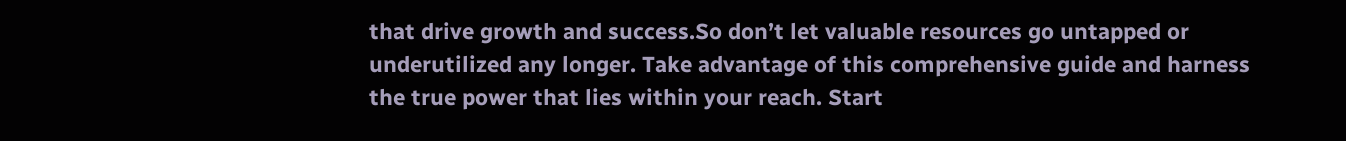that drive growth and success.So don’t let valuable resources go untapped or underutilized any longer. Take advantage of this comprehensive guide and harness the true power that lies within your reach. Start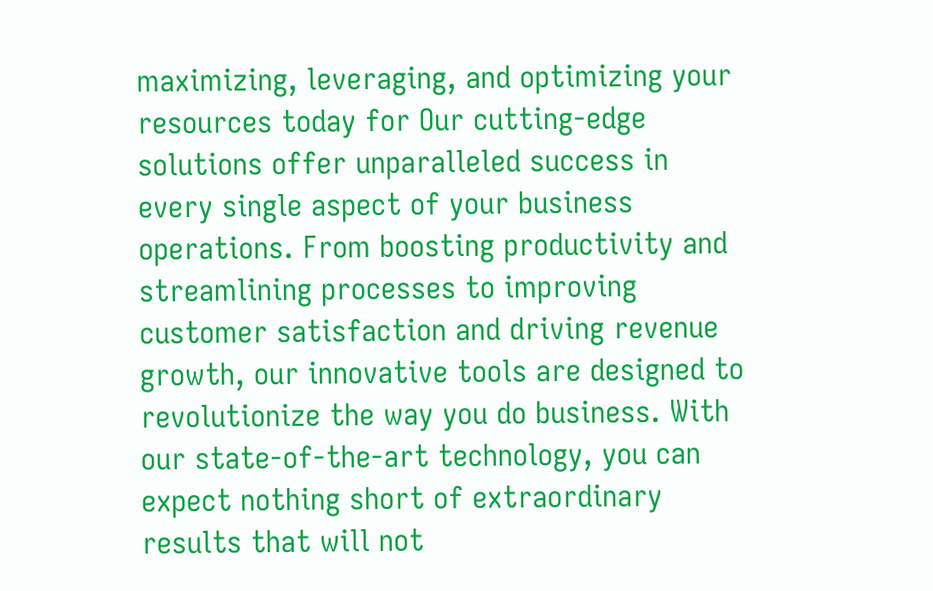maximizing, leveraging, and optimizing your resources today for Our cutting-edge solutions offer unparalleled success in every single aspect of your business operations. From boosting productivity and streamlining processes to improving customer satisfaction and driving revenue growth, our innovative tools are designed to revolutionize the way you do business. With our state-of-the-art technology, you can expect nothing short of extraordinary results that will not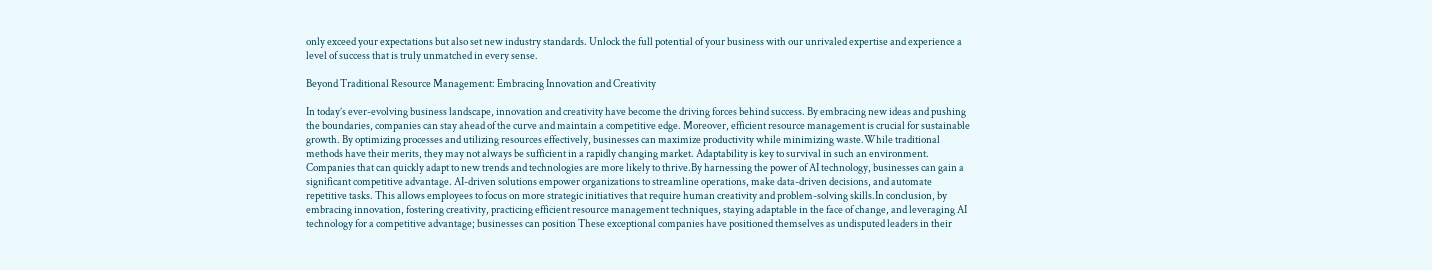only exceed your expectations but also set new industry standards. Unlock the full potential of your business with our unrivaled expertise and experience a level of success that is truly unmatched in every sense.

Beyond Traditional Resource Management: Embracing Innovation and Creativity

In today’s ever-evolving business landscape, innovation and creativity have become the driving forces behind success. By embracing new ideas and pushing the boundaries, companies can stay ahead of the curve and maintain a competitive edge. Moreover, efficient resource management is crucial for sustainable growth. By optimizing processes and utilizing resources effectively, businesses can maximize productivity while minimizing waste.While traditional methods have their merits, they may not always be sufficient in a rapidly changing market. Adaptability is key to survival in such an environment. Companies that can quickly adapt to new trends and technologies are more likely to thrive.By harnessing the power of AI technology, businesses can gain a significant competitive advantage. AI-driven solutions empower organizations to streamline operations, make data-driven decisions, and automate repetitive tasks. This allows employees to focus on more strategic initiatives that require human creativity and problem-solving skills.In conclusion, by embracing innovation, fostering creativity, practicing efficient resource management techniques, staying adaptable in the face of change, and leveraging AI technology for a competitive advantage; businesses can position These exceptional companies have positioned themselves as undisputed leaders in their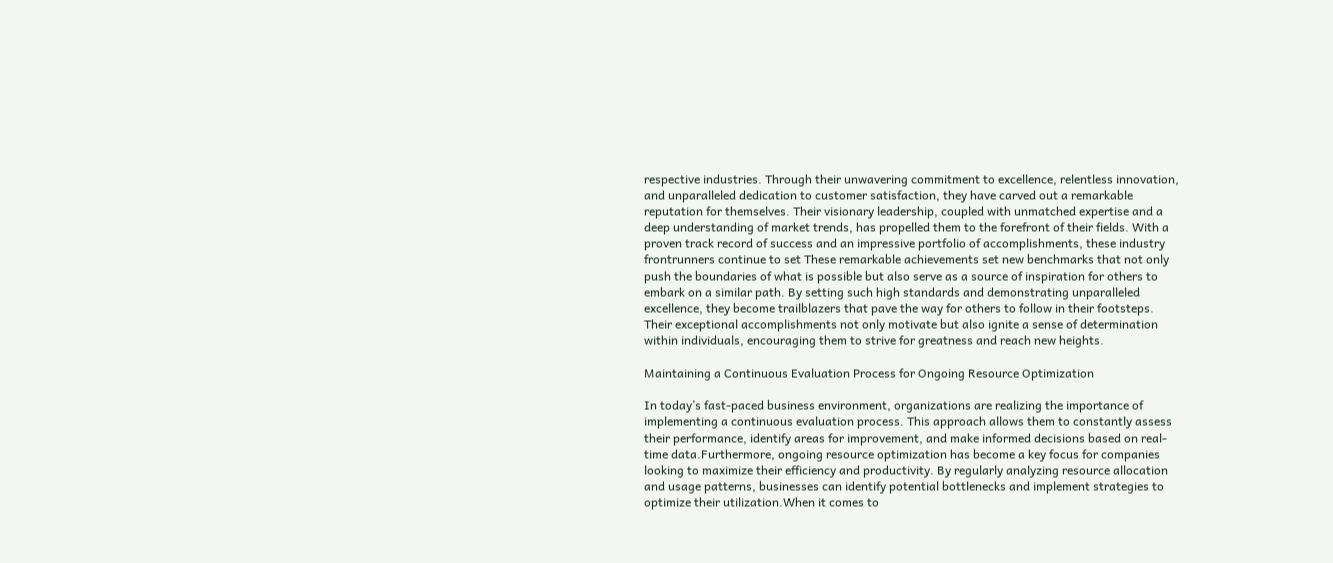respective industries. Through their unwavering commitment to excellence, relentless innovation, and unparalleled dedication to customer satisfaction, they have carved out a remarkable reputation for themselves. Their visionary leadership, coupled with unmatched expertise and a deep understanding of market trends, has propelled them to the forefront of their fields. With a proven track record of success and an impressive portfolio of accomplishments, these industry frontrunners continue to set These remarkable achievements set new benchmarks that not only push the boundaries of what is possible but also serve as a source of inspiration for others to embark on a similar path. By setting such high standards and demonstrating unparalleled excellence, they become trailblazers that pave the way for others to follow in their footsteps. Their exceptional accomplishments not only motivate but also ignite a sense of determination within individuals, encouraging them to strive for greatness and reach new heights.

Maintaining a Continuous Evaluation Process for Ongoing Resource Optimization

In today’s fast-paced business environment, organizations are realizing the importance of implementing a continuous evaluation process. This approach allows them to constantly assess their performance, identify areas for improvement, and make informed decisions based on real-time data.Furthermore, ongoing resource optimization has become a key focus for companies looking to maximize their efficiency and productivity. By regularly analyzing resource allocation and usage patterns, businesses can identify potential bottlenecks and implement strategies to optimize their utilization.When it comes to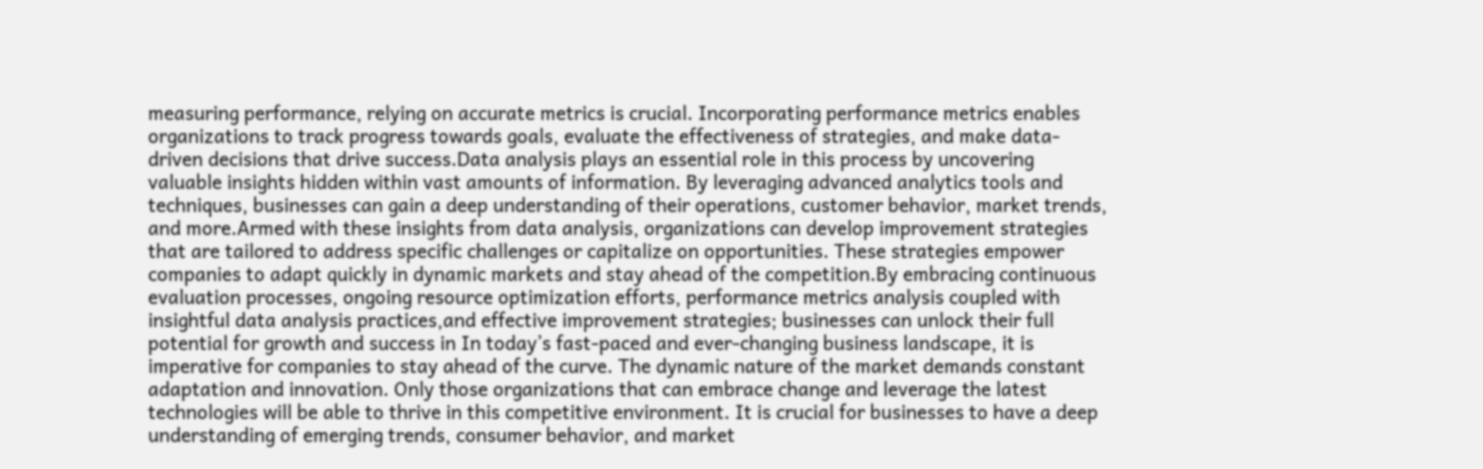measuring performance, relying on accurate metrics is crucial. Incorporating performance metrics enables organizations to track progress towards goals, evaluate the effectiveness of strategies, and make data-driven decisions that drive success.Data analysis plays an essential role in this process by uncovering valuable insights hidden within vast amounts of information. By leveraging advanced analytics tools and techniques, businesses can gain a deep understanding of their operations, customer behavior, market trends, and more.Armed with these insights from data analysis, organizations can develop improvement strategies that are tailored to address specific challenges or capitalize on opportunities. These strategies empower companies to adapt quickly in dynamic markets and stay ahead of the competition.By embracing continuous evaluation processes, ongoing resource optimization efforts, performance metrics analysis coupled with insightful data analysis practices,and effective improvement strategies; businesses can unlock their full potential for growth and success in In today’s fast-paced and ever-changing business landscape, it is imperative for companies to stay ahead of the curve. The dynamic nature of the market demands constant adaptation and innovation. Only those organizations that can embrace change and leverage the latest technologies will be able to thrive in this competitive environment. It is crucial for businesses to have a deep understanding of emerging trends, consumer behavior, and market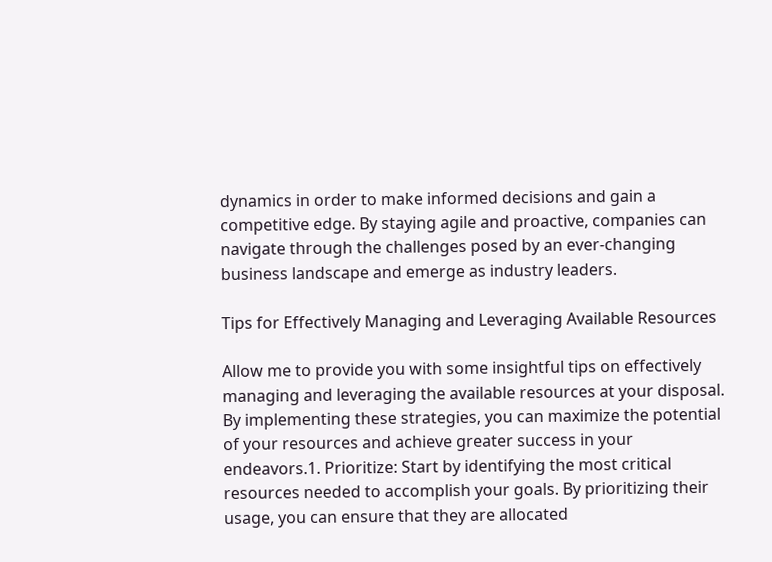dynamics in order to make informed decisions and gain a competitive edge. By staying agile and proactive, companies can navigate through the challenges posed by an ever-changing business landscape and emerge as industry leaders.

Tips for Effectively Managing and Leveraging Available Resources

Allow me to provide you with some insightful tips on effectively managing and leveraging the available resources at your disposal. By implementing these strategies, you can maximize the potential of your resources and achieve greater success in your endeavors.1. Prioritize: Start by identifying the most critical resources needed to accomplish your goals. By prioritizing their usage, you can ensure that they are allocated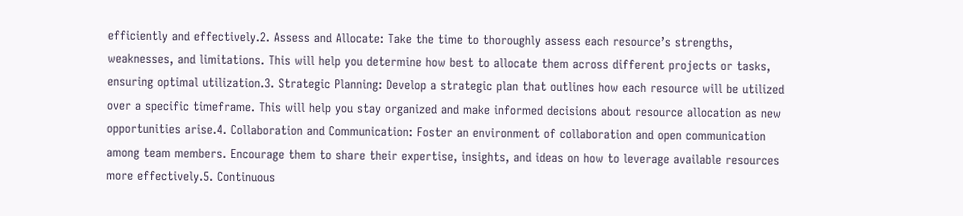efficiently and effectively.2. Assess and Allocate: Take the time to thoroughly assess each resource’s strengths, weaknesses, and limitations. This will help you determine how best to allocate them across different projects or tasks, ensuring optimal utilization.3. Strategic Planning: Develop a strategic plan that outlines how each resource will be utilized over a specific timeframe. This will help you stay organized and make informed decisions about resource allocation as new opportunities arise.4. Collaboration and Communication: Foster an environment of collaboration and open communication among team members. Encourage them to share their expertise, insights, and ideas on how to leverage available resources more effectively.5. Continuous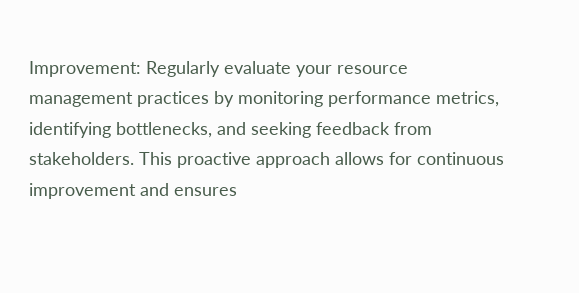Improvement: Regularly evaluate your resource management practices by monitoring performance metrics, identifying bottlenecks, and seeking feedback from stakeholders. This proactive approach allows for continuous improvement and ensures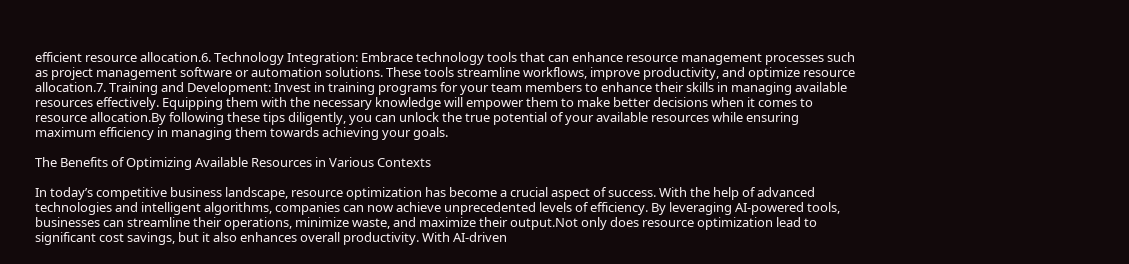efficient resource allocation.6. Technology Integration: Embrace technology tools that can enhance resource management processes such as project management software or automation solutions. These tools streamline workflows, improve productivity, and optimize resource allocation.7. Training and Development: Invest in training programs for your team members to enhance their skills in managing available resources effectively. Equipping them with the necessary knowledge will empower them to make better decisions when it comes to resource allocation.By following these tips diligently, you can unlock the true potential of your available resources while ensuring maximum efficiency in managing them towards achieving your goals.

The Benefits of Optimizing Available Resources in Various Contexts

In today’s competitive business landscape, resource optimization has become a crucial aspect of success. With the help of advanced technologies and intelligent algorithms, companies can now achieve unprecedented levels of efficiency. By leveraging AI-powered tools, businesses can streamline their operations, minimize waste, and maximize their output.Not only does resource optimization lead to significant cost savings, but it also enhances overall productivity. With AI-driven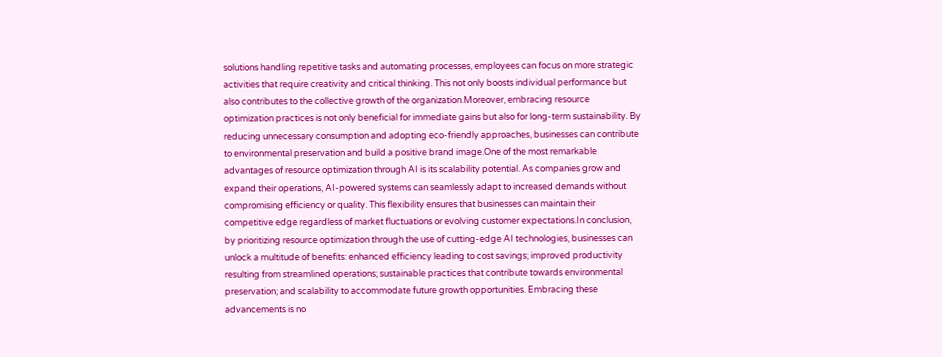solutions handling repetitive tasks and automating processes, employees can focus on more strategic activities that require creativity and critical thinking. This not only boosts individual performance but also contributes to the collective growth of the organization.Moreover, embracing resource optimization practices is not only beneficial for immediate gains but also for long-term sustainability. By reducing unnecessary consumption and adopting eco-friendly approaches, businesses can contribute to environmental preservation and build a positive brand image.One of the most remarkable advantages of resource optimization through AI is its scalability potential. As companies grow and expand their operations, AI-powered systems can seamlessly adapt to increased demands without compromising efficiency or quality. This flexibility ensures that businesses can maintain their competitive edge regardless of market fluctuations or evolving customer expectations.In conclusion, by prioritizing resource optimization through the use of cutting-edge AI technologies, businesses can unlock a multitude of benefits: enhanced efficiency leading to cost savings; improved productivity resulting from streamlined operations; sustainable practices that contribute towards environmental preservation; and scalability to accommodate future growth opportunities. Embracing these advancements is no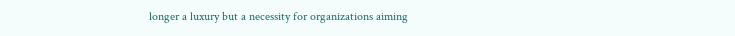longer a luxury but a necessity for organizations aiming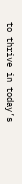to thrive in today’s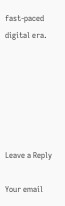fast-paced digital era.






Leave a Reply

Your email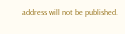address will not be published.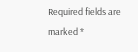Required fields are marked *